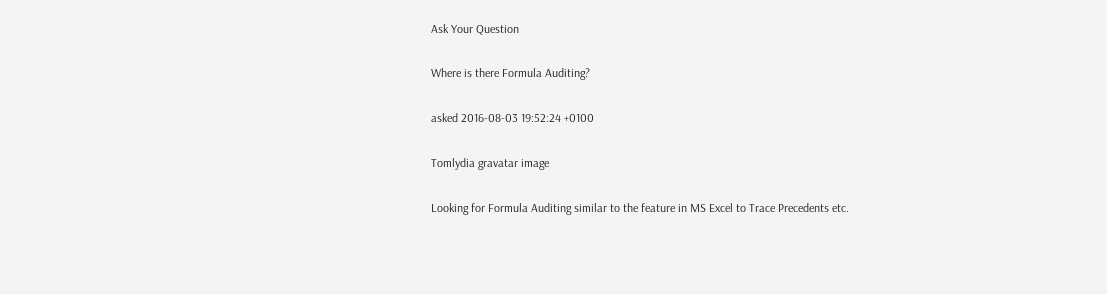Ask Your Question

Where is there Formula Auditing?

asked 2016-08-03 19:52:24 +0100

Tomlydia gravatar image

Looking for Formula Auditing similar to the feature in MS Excel to Trace Precedents etc.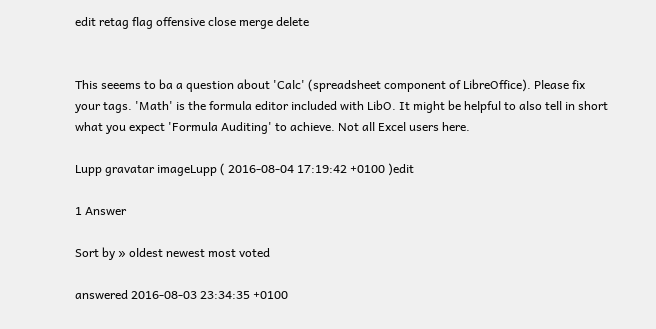edit retag flag offensive close merge delete


This seeems to ba a question about 'Calc' (spreadsheet component of LibreOffice). Please fix your tags. 'Math' is the formula editor included with LibO. It might be helpful to also tell in short what you expect 'Formula Auditing' to achieve. Not all Excel users here.

Lupp gravatar imageLupp ( 2016-08-04 17:19:42 +0100 )edit

1 Answer

Sort by » oldest newest most voted

answered 2016-08-03 23:34:35 +0100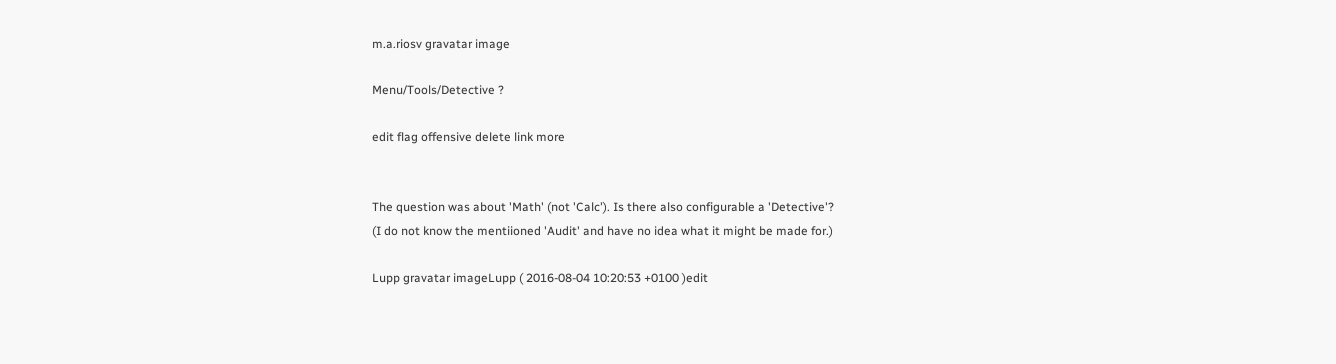m.a.riosv gravatar image

Menu/Tools/Detective ?

edit flag offensive delete link more


The question was about 'Math' (not 'Calc'). Is there also configurable a 'Detective'?
(I do not know the mentiioned 'Audit' and have no idea what it might be made for.)

Lupp gravatar imageLupp ( 2016-08-04 10:20:53 +0100 )edit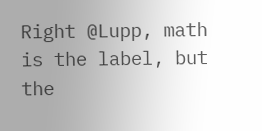Right @Lupp, math is the label, but the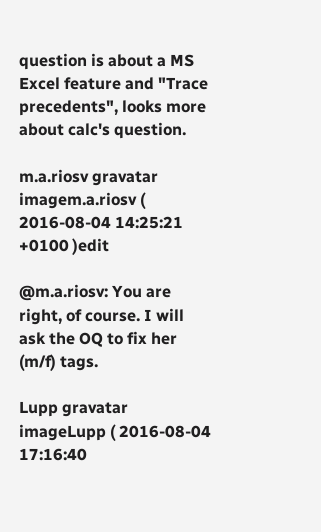question is about a MS Excel feature and "Trace precedents", looks more about calc's question.

m.a.riosv gravatar imagem.a.riosv ( 2016-08-04 14:25:21 +0100 )edit

@m.a.riosv: You are right, of course. I will ask the OQ to fix her (m/f) tags.

Lupp gravatar imageLupp ( 2016-08-04 17:16:40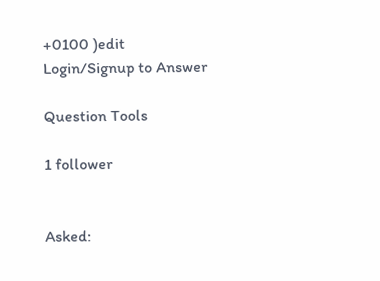+0100 )edit
Login/Signup to Answer

Question Tools

1 follower


Asked: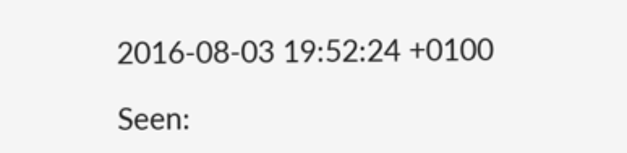2016-08-03 19:52:24 +0100

Seen: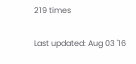219 times

Last updated: Aug 03 '16